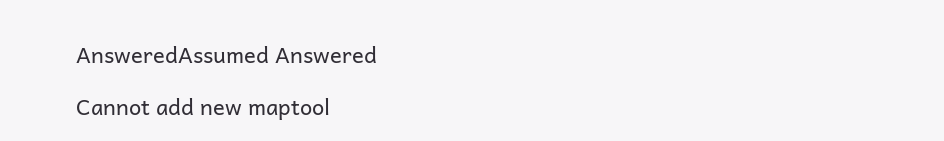AnsweredAssumed Answered

Cannot add new maptool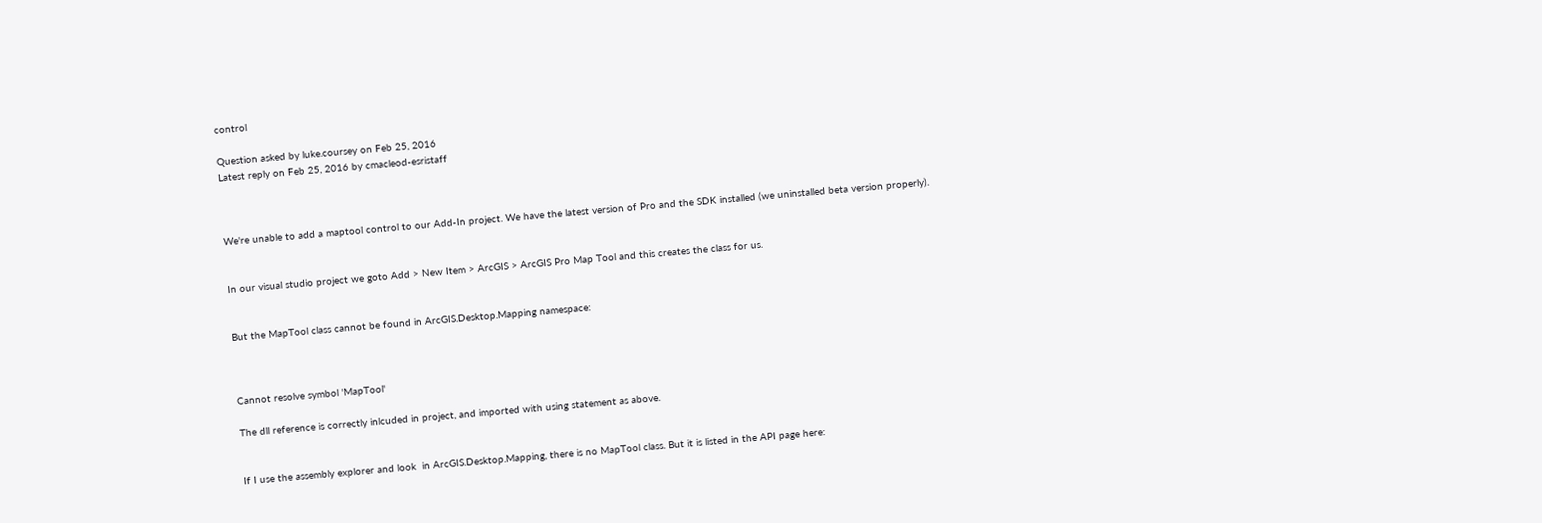control

Question asked by luke.coursey on Feb 25, 2016
Latest reply on Feb 25, 2016 by cmacleod-esristaff



We're unable to add a maptool control to our Add-In project. We have the latest version of Pro and the SDK installed (we uninstalled beta version properly).


In our visual studio project we goto Add > New Item > ArcGIS > ArcGIS Pro Map Tool and this creates the class for us.


But the MapTool class cannot be found in ArcGIS.Desktop.Mapping namespace:



Cannot resolve symbol 'MapTool'

The dll reference is correctly inlcuded in project, and imported with using statement as above.


If I use the assembly explorer and look  in ArcGIS.Desktop.Mapping, there is no MapTool class. But it is listed in the API page here: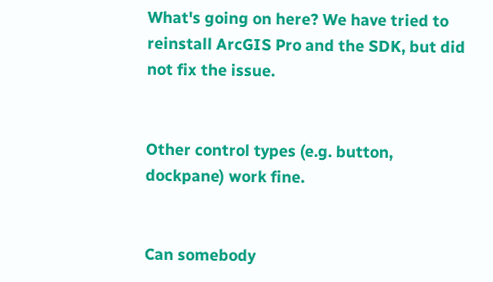What's going on here? We have tried to reinstall ArcGIS Pro and the SDK, but did not fix the issue.


Other control types (e.g. button, dockpane) work fine.


Can somebody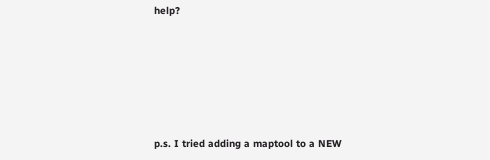help?






p.s. I tried adding a maptool to a NEW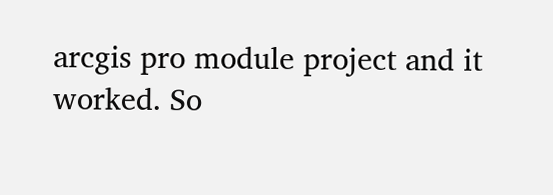arcgis pro module project and it worked. So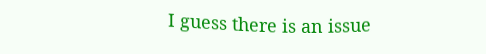I guess there is an issue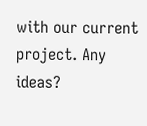with our current project. Any ideas?